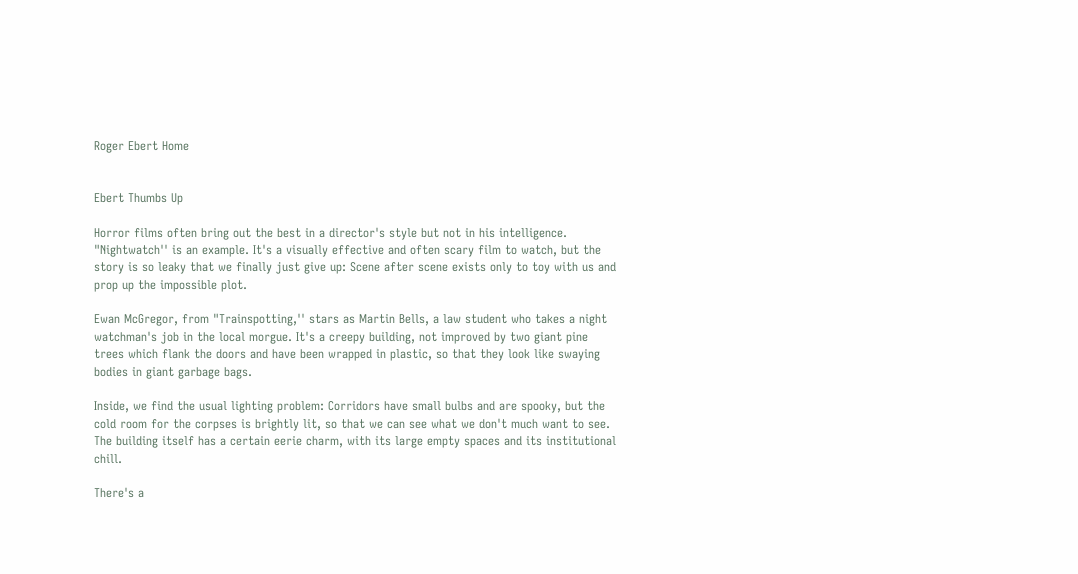Roger Ebert Home


Ebert Thumbs Up

Horror films often bring out the best in a director's style but not in his intelligence. "Nightwatch'' is an example. It's a visually effective and often scary film to watch, but the story is so leaky that we finally just give up: Scene after scene exists only to toy with us and prop up the impossible plot.

Ewan McGregor, from "Trainspotting,'' stars as Martin Bells, a law student who takes a night watchman's job in the local morgue. It's a creepy building, not improved by two giant pine trees which flank the doors and have been wrapped in plastic, so that they look like swaying bodies in giant garbage bags.

Inside, we find the usual lighting problem: Corridors have small bulbs and are spooky, but the cold room for the corpses is brightly lit, so that we can see what we don't much want to see. The building itself has a certain eerie charm, with its large empty spaces and its institutional chill.

There's a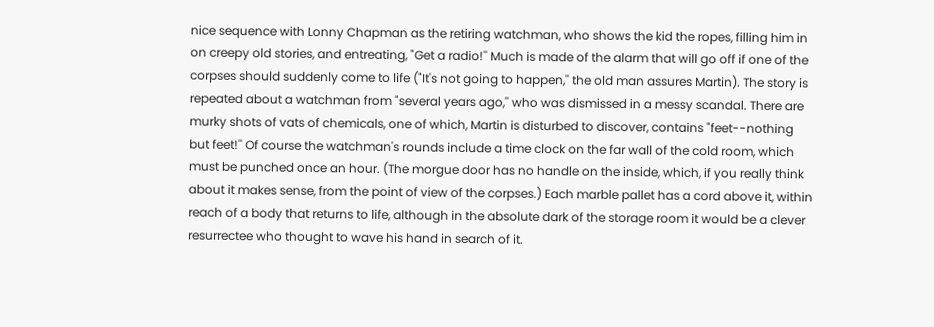nice sequence with Lonny Chapman as the retiring watchman, who shows the kid the ropes, filling him in on creepy old stories, and entreating, "Get a radio!'' Much is made of the alarm that will go off if one of the corpses should suddenly come to life ("It's not going to happen,'' the old man assures Martin). The story is repeated about a watchman from "several years ago,'' who was dismissed in a messy scandal. There are murky shots of vats of chemicals, one of which, Martin is disturbed to discover, contains "feet--nothing but feet!'' Of course the watchman's rounds include a time clock on the far wall of the cold room, which must be punched once an hour. (The morgue door has no handle on the inside, which, if you really think about it makes sense, from the point of view of the corpses.) Each marble pallet has a cord above it, within reach of a body that returns to life, although in the absolute dark of the storage room it would be a clever resurrectee who thought to wave his hand in search of it.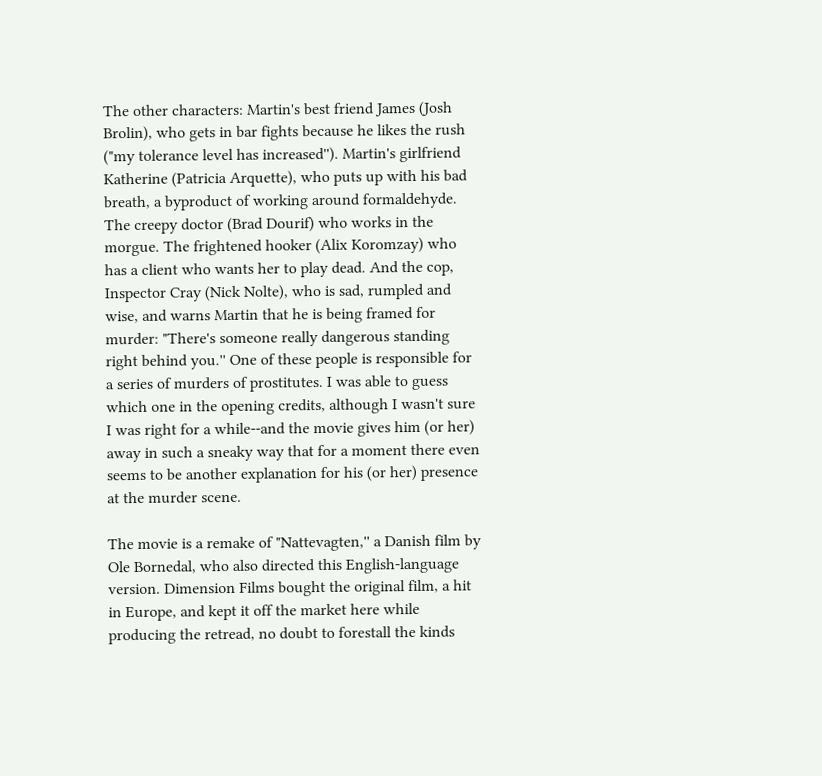The other characters: Martin's best friend James (Josh Brolin), who gets in bar fights because he likes the rush ("my tolerance level has increased''). Martin's girlfriend Katherine (Patricia Arquette), who puts up with his bad breath, a byproduct of working around formaldehyde. The creepy doctor (Brad Dourif) who works in the morgue. The frightened hooker (Alix Koromzay) who has a client who wants her to play dead. And the cop, Inspector Cray (Nick Nolte), who is sad, rumpled and wise, and warns Martin that he is being framed for murder: "There's someone really dangerous standing right behind you.'' One of these people is responsible for a series of murders of prostitutes. I was able to guess which one in the opening credits, although I wasn't sure I was right for a while--and the movie gives him (or her) away in such a sneaky way that for a moment there even seems to be another explanation for his (or her) presence at the murder scene.

The movie is a remake of "Nattevagten,'' a Danish film by Ole Bornedal, who also directed this English-language version. Dimension Films bought the original film, a hit in Europe, and kept it off the market here while producing the retread, no doubt to forestall the kinds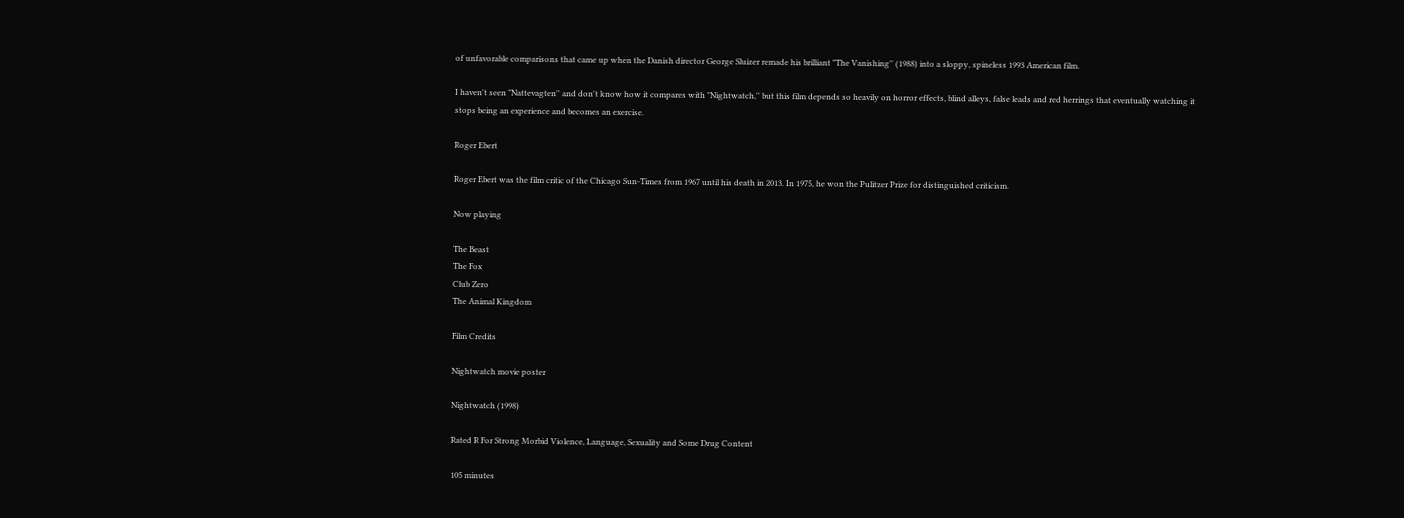of unfavorable comparisons that came up when the Danish director George Sluizer remade his brilliant "The Vanishing'' (1988) into a sloppy, spineless 1993 American film.

I haven't seen "Nattevagten'' and don't know how it compares with "Nightwatch,'' but this film depends so heavily on horror effects, blind alleys, false leads and red herrings that eventually watching it stops being an experience and becomes an exercise.

Roger Ebert

Roger Ebert was the film critic of the Chicago Sun-Times from 1967 until his death in 2013. In 1975, he won the Pulitzer Prize for distinguished criticism.

Now playing

The Beast
The Fox
Club Zero
The Animal Kingdom

Film Credits

Nightwatch movie poster

Nightwatch (1998)

Rated R For Strong Morbid Violence, Language, Sexuality and Some Drug Content

105 minutes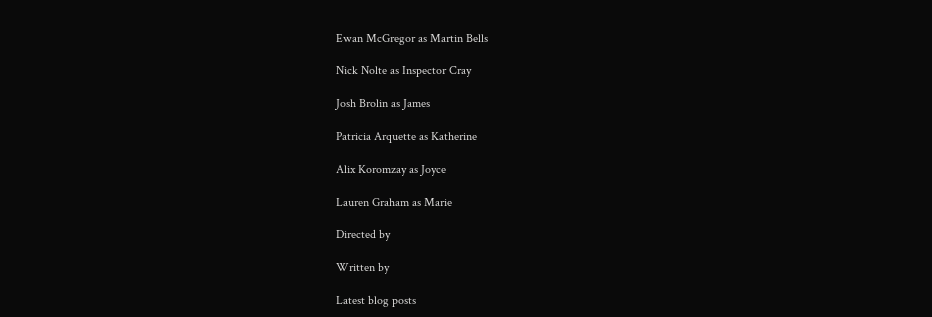Ewan McGregor as Martin Bells

Nick Nolte as Inspector Cray

Josh Brolin as James

Patricia Arquette as Katherine

Alix Koromzay as Joyce

Lauren Graham as Marie

Directed by

Written by

Latest blog posts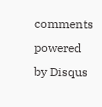comments powered by Disqus